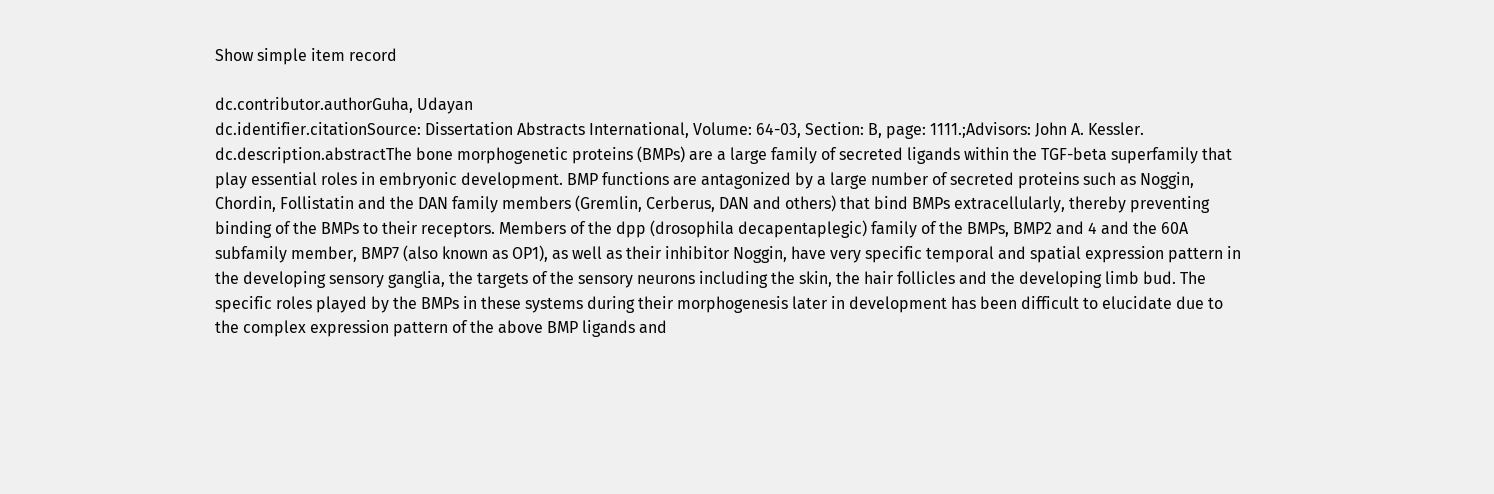Show simple item record

dc.contributor.authorGuha, Udayan
dc.identifier.citationSource: Dissertation Abstracts International, Volume: 64-03, Section: B, page: 1111.;Advisors: John A. Kessler.
dc.description.abstractThe bone morphogenetic proteins (BMPs) are a large family of secreted ligands within the TGF-beta superfamily that play essential roles in embryonic development. BMP functions are antagonized by a large number of secreted proteins such as Noggin, Chordin, Follistatin and the DAN family members (Gremlin, Cerberus, DAN and others) that bind BMPs extracellularly, thereby preventing binding of the BMPs to their receptors. Members of the dpp (drosophila decapentaplegic) family of the BMPs, BMP2 and 4 and the 60A subfamily member, BMP7 (also known as OP1), as well as their inhibitor Noggin, have very specific temporal and spatial expression pattern in the developing sensory ganglia, the targets of the sensory neurons including the skin, the hair follicles and the developing limb bud. The specific roles played by the BMPs in these systems during their morphogenesis later in development has been difficult to elucidate due to the complex expression pattern of the above BMP ligands and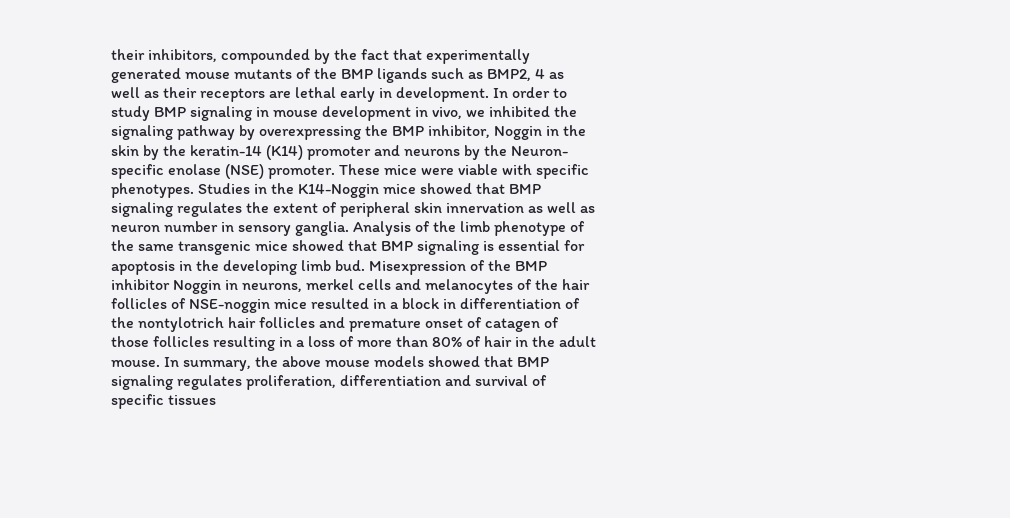their inhibitors, compounded by the fact that experimentally generated mouse mutants of the BMP ligands such as BMP2, 4 as well as their receptors are lethal early in development. In order to study BMP signaling in mouse development in vivo, we inhibited the signaling pathway by overexpressing the BMP inhibitor, Noggin in the skin by the keratin-14 (K14) promoter and neurons by the Neuron-specific enolase (NSE) promoter. These mice were viable with specific phenotypes. Studies in the K14-Noggin mice showed that BMP signaling regulates the extent of peripheral skin innervation as well as neuron number in sensory ganglia. Analysis of the limb phenotype of the same transgenic mice showed that BMP signaling is essential for apoptosis in the developing limb bud. Misexpression of the BMP inhibitor Noggin in neurons, merkel cells and melanocytes of the hair follicles of NSE-noggin mice resulted in a block in differentiation of the nontylotrich hair follicles and premature onset of catagen of those follicles resulting in a loss of more than 80% of hair in the adult mouse. In summary, the above mouse models showed that BMP signaling regulates proliferation, differentiation and survival of specific tissues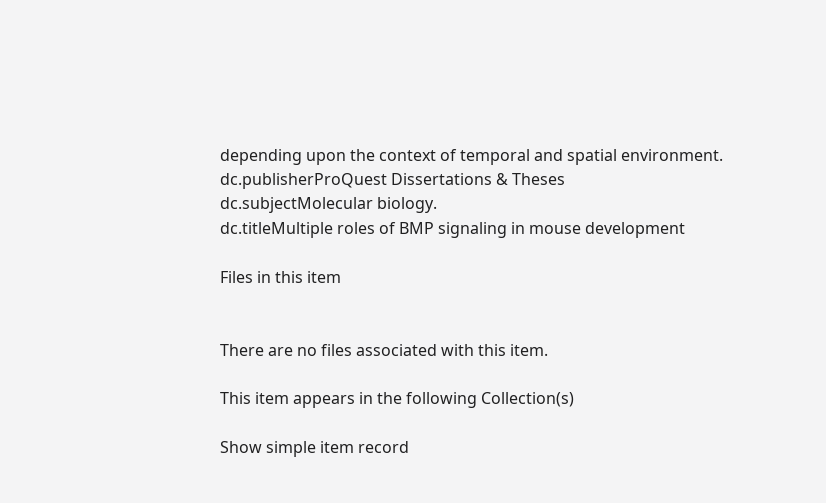depending upon the context of temporal and spatial environment.
dc.publisherProQuest Dissertations & Theses
dc.subjectMolecular biology.
dc.titleMultiple roles of BMP signaling in mouse development

Files in this item


There are no files associated with this item.

This item appears in the following Collection(s)

Show simple item record